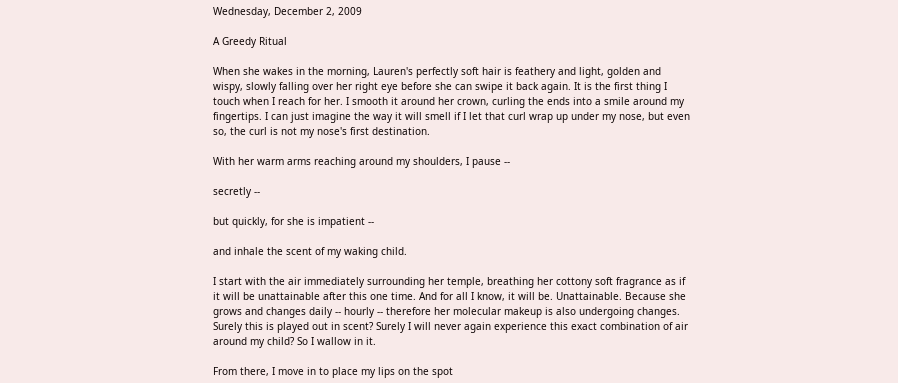Wednesday, December 2, 2009

A Greedy Ritual

When she wakes in the morning, Lauren's perfectly soft hair is feathery and light, golden and wispy, slowly falling over her right eye before she can swipe it back again. It is the first thing I touch when I reach for her. I smooth it around her crown, curling the ends into a smile around my fingertips. I can just imagine the way it will smell if I let that curl wrap up under my nose, but even so, the curl is not my nose's first destination.

With her warm arms reaching around my shoulders, I pause --

secretly --

but quickly, for she is impatient --

and inhale the scent of my waking child.

I start with the air immediately surrounding her temple, breathing her cottony soft fragrance as if it will be unattainable after this one time. And for all I know, it will be. Unattainable. Because she grows and changes daily -- hourly -- therefore her molecular makeup is also undergoing changes. Surely this is played out in scent? Surely I will never again experience this exact combination of air around my child? So I wallow in it.

From there, I move in to place my lips on the spot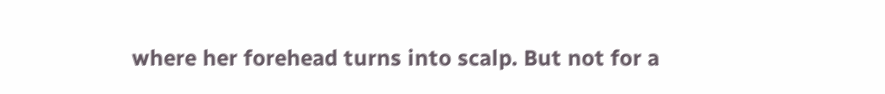where her forehead turns into scalp. But not for a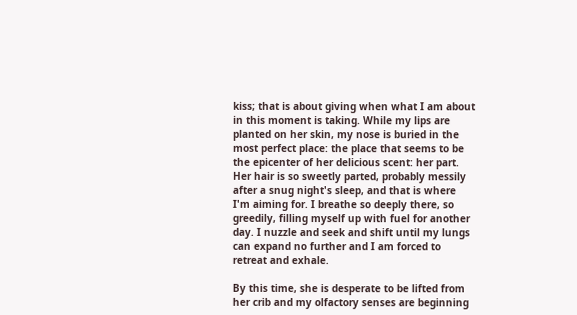kiss; that is about giving when what I am about in this moment is taking. While my lips are planted on her skin, my nose is buried in the most perfect place: the place that seems to be the epicenter of her delicious scent: her part. Her hair is so sweetly parted, probably messily after a snug night's sleep, and that is where I'm aiming for. I breathe so deeply there, so greedily, filling myself up with fuel for another day. I nuzzle and seek and shift until my lungs can expand no further and I am forced to retreat and exhale.

By this time, she is desperate to be lifted from her crib and my olfactory senses are beginning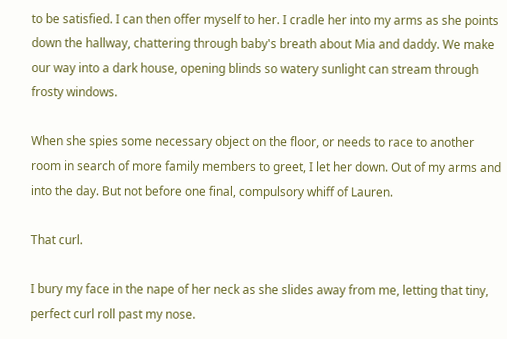to be satisfied. I can then offer myself to her. I cradle her into my arms as she points down the hallway, chattering through baby's breath about Mia and daddy. We make our way into a dark house, opening blinds so watery sunlight can stream through frosty windows.

When she spies some necessary object on the floor, or needs to race to another room in search of more family members to greet, I let her down. Out of my arms and into the day. But not before one final, compulsory whiff of Lauren.

That curl.

I bury my face in the nape of her neck as she slides away from me, letting that tiny, perfect curl roll past my nose.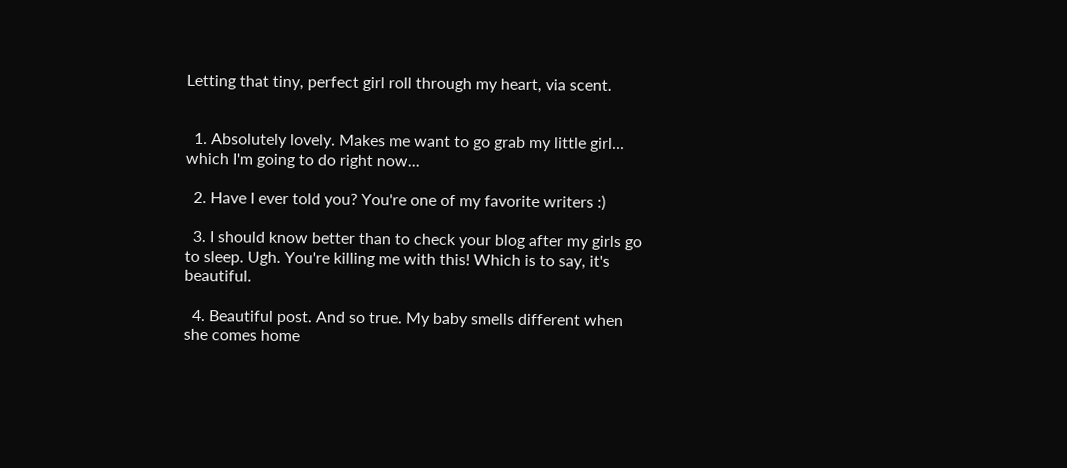Letting that tiny, perfect girl roll through my heart, via scent.


  1. Absolutely lovely. Makes me want to go grab my little girl... which I'm going to do right now...

  2. Have I ever told you? You're one of my favorite writers :)

  3. I should know better than to check your blog after my girls go to sleep. Ugh. You're killing me with this! Which is to say, it's beautiful.

  4. Beautiful post. And so true. My baby smells different when she comes home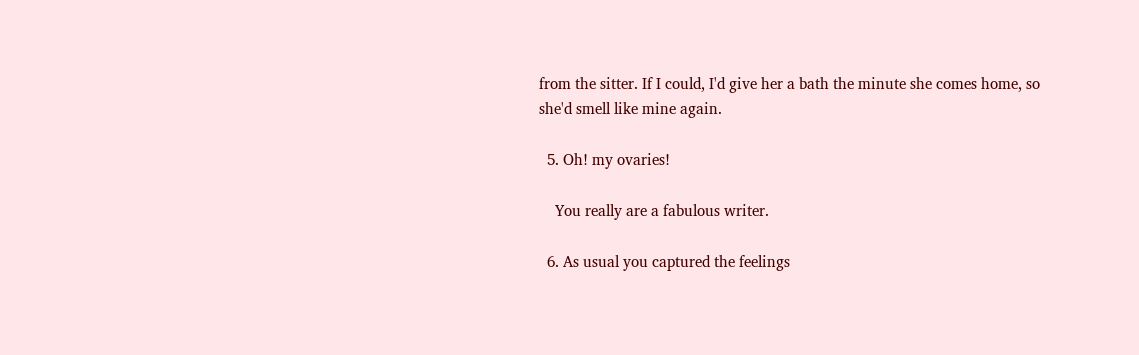from the sitter. If I could, I'd give her a bath the minute she comes home, so she'd smell like mine again.

  5. Oh! my ovaries!

    You really are a fabulous writer.

  6. As usual you captured the feelings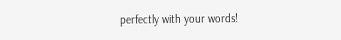perfectly with your words!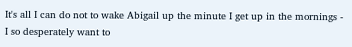It's all I can do not to wake Abigail up the minute I get up in the mornings - I so desperately want to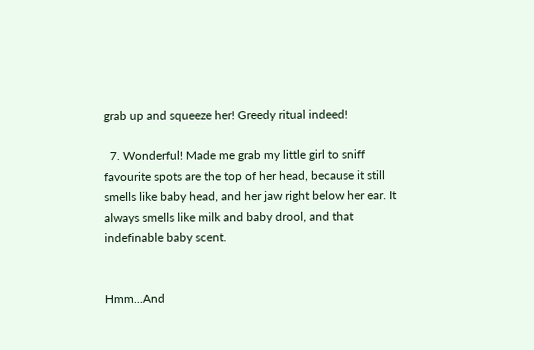grab up and squeeze her! Greedy ritual indeed!

  7. Wonderful! Made me grab my little girl to sniff favourite spots are the top of her head, because it still smells like baby head, and her jaw right below her ear. It always smells like milk and baby drool, and that indefinable baby scent.


Hmm...And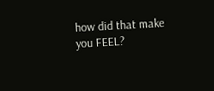how did that make you FEEL?